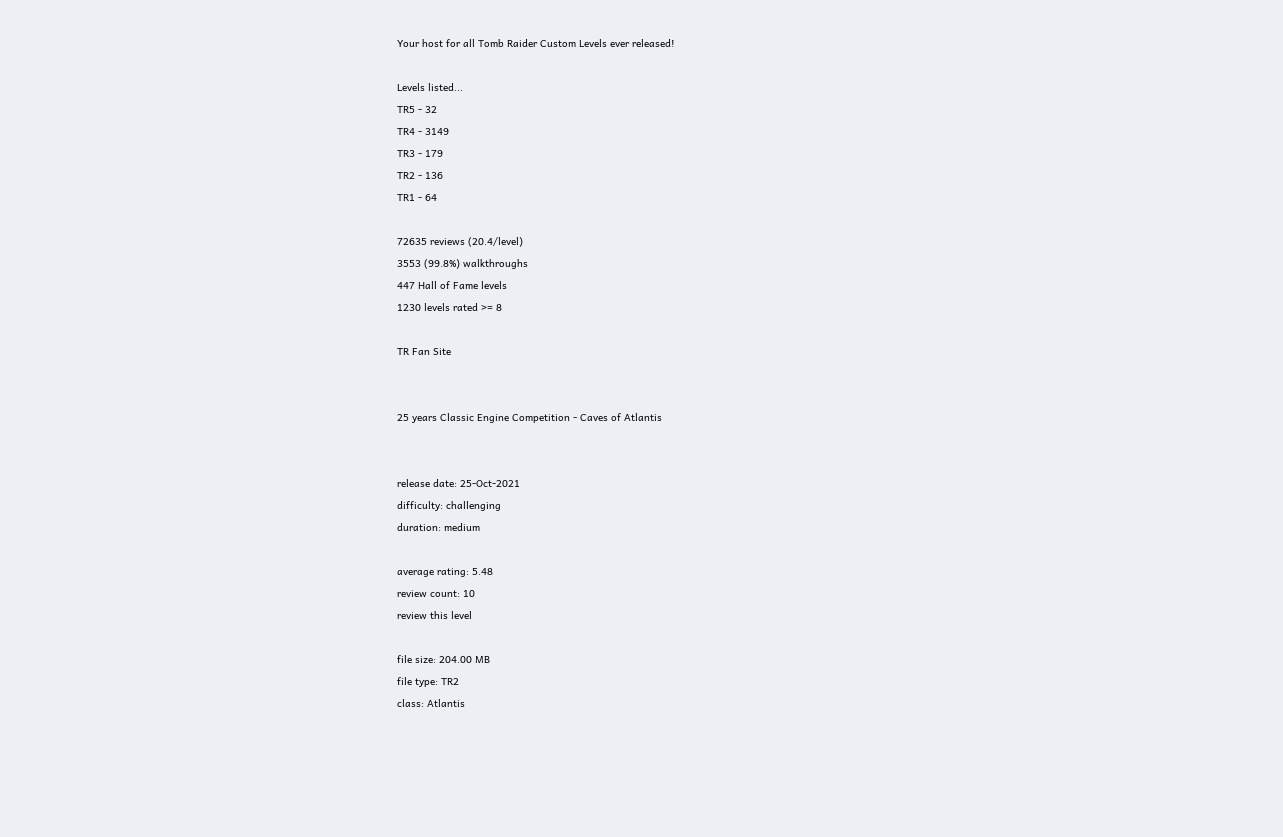Your host for all Tomb Raider Custom Levels ever released!

Levels listed...
TR5 - 32
TR4 - 3149
TR3 - 179
TR2 - 136
TR1 - 64

72635 reviews (20.4/level)
3553 (99.8%) walkthroughs
447 Hall of Fame levels
1230 levels rated >= 8

TR Fan Site


25 years Classic Engine Competition - Caves of Atlantis


release date: 25-Oct-2021
difficulty: challenging
duration: medium

average rating: 5.48
review count: 10
review this level

file size: 204.00 MB
file type: TR2
class: Atlantis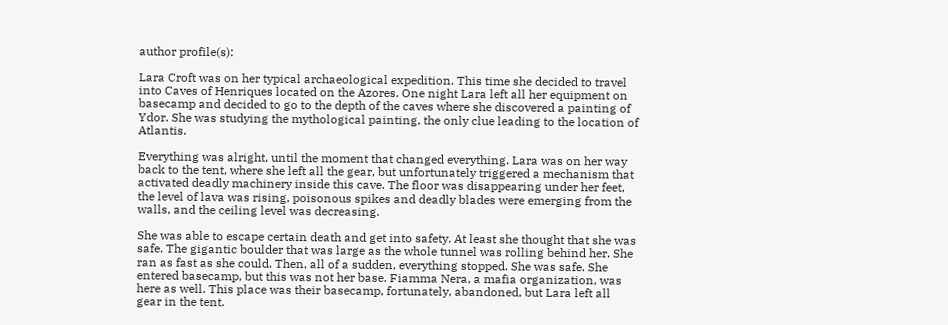author profile(s):

Lara Croft was on her typical archaeological expedition. This time she decided to travel into Caves of Henriques located on the Azores. One night Lara left all her equipment on basecamp and decided to go to the depth of the caves where she discovered a painting of Ydor. She was studying the mythological painting, the only clue leading to the location of Atlantis.

Everything was alright, until the moment that changed everything. Lara was on her way back to the tent, where she left all the gear, but unfortunately triggered a mechanism that activated deadly machinery inside this cave. The floor was disappearing under her feet, the level of lava was rising, poisonous spikes and deadly blades were emerging from the walls, and the ceiling level was decreasing.

She was able to escape certain death and get into safety. At least she thought that she was safe. The gigantic boulder that was large as the whole tunnel was rolling behind her. She ran as fast as she could. Then, all of a sudden, everything stopped. She was safe. She entered basecamp, but this was not her base. Fiamma Nera, a mafia organization, was here as well. This place was their basecamp, fortunately, abandoned, but Lara left all gear in the tent.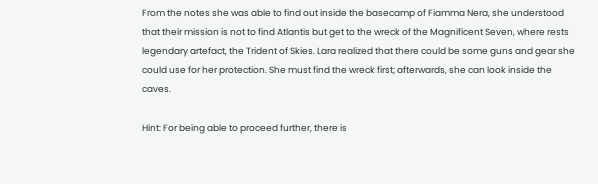From the notes she was able to find out inside the basecamp of Fiamma Nera, she understood that their mission is not to find Atlantis but get to the wreck of the Magnificent Seven, where rests legendary artefact, the Trident of Skies. Lara realized that there could be some guns and gear she could use for her protection. She must find the wreck first; afterwards, she can look inside the caves.

Hint: For being able to proceed further, there is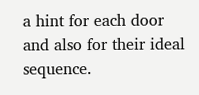a hint for each door and also for their ideal sequence.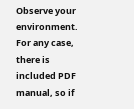Observe your environment. For any case, there is included PDF manual, so if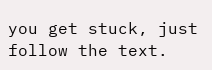you get stuck, just follow the text.